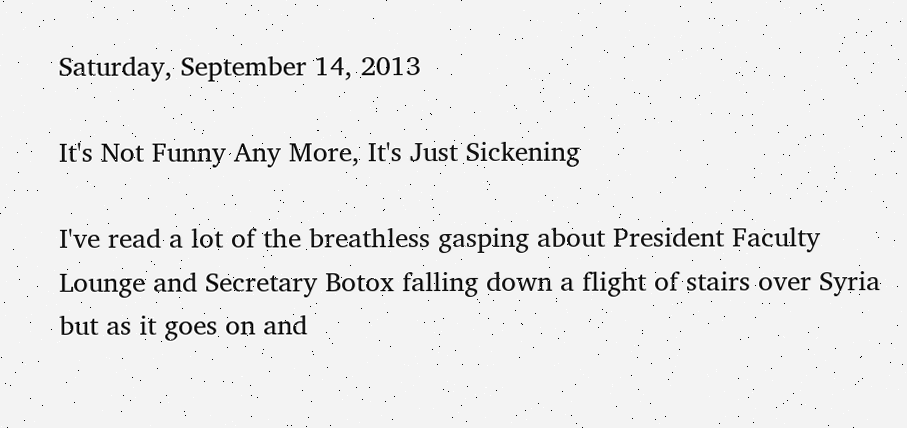Saturday, September 14, 2013

It's Not Funny Any More, It's Just Sickening

I've read a lot of the breathless gasping about President Faculty Lounge and Secretary Botox falling down a flight of stairs over Syria but as it goes on and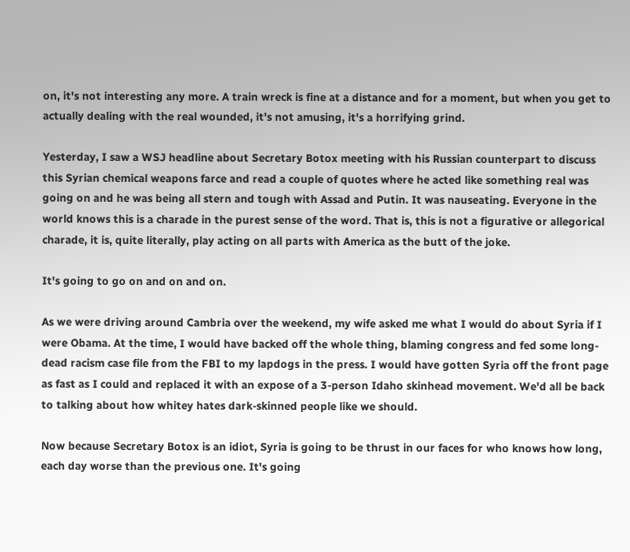on, it's not interesting any more. A train wreck is fine at a distance and for a moment, but when you get to actually dealing with the real wounded, it's not amusing, it's a horrifying grind.

Yesterday, I saw a WSJ headline about Secretary Botox meeting with his Russian counterpart to discuss this Syrian chemical weapons farce and read a couple of quotes where he acted like something real was going on and he was being all stern and tough with Assad and Putin. It was nauseating. Everyone in the world knows this is a charade in the purest sense of the word. That is, this is not a figurative or allegorical charade, it is, quite literally, play acting on all parts with America as the butt of the joke.

It's going to go on and on and on.

As we were driving around Cambria over the weekend, my wife asked me what I would do about Syria if I were Obama. At the time, I would have backed off the whole thing, blaming congress and fed some long-dead racism case file from the FBI to my lapdogs in the press. I would have gotten Syria off the front page as fast as I could and replaced it with an expose of a 3-person Idaho skinhead movement. We'd all be back to talking about how whitey hates dark-skinned people like we should.

Now because Secretary Botox is an idiot, Syria is going to be thrust in our faces for who knows how long, each day worse than the previous one. It's going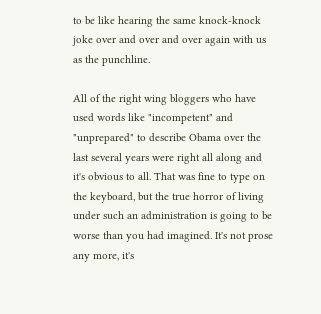to be like hearing the same knock-knock joke over and over and over again with us as the punchline.

All of the right wing bloggers who have used words like "incompetent" and "unprepared" to describe Obama over the last several years were right all along and it's obvious to all. That was fine to type on the keyboard, but the true horror of living under such an administration is going to be worse than you had imagined. It's not prose any more, it's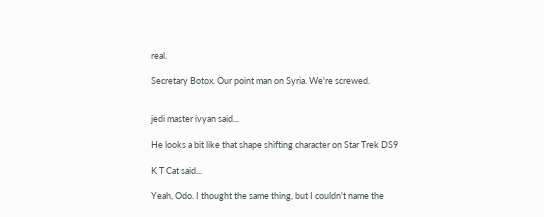real.

Secretary Botox. Our point man on Syria. We're screwed.


jedi master ivyan said...

He looks a bit like that shape shifting character on Star Trek DS9

K T Cat said...

Yeah, Odo. I thought the same thing, but I couldn't name the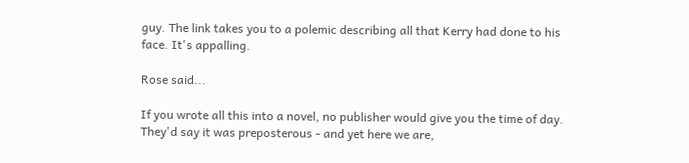guy. The link takes you to a polemic describing all that Kerry had done to his face. It's appalling.

Rose said...

If you wrote all this into a novel, no publisher would give you the time of day. They'd say it was preposterous - and yet here we are,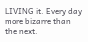LIVING it. Every day more bizarre than the next.